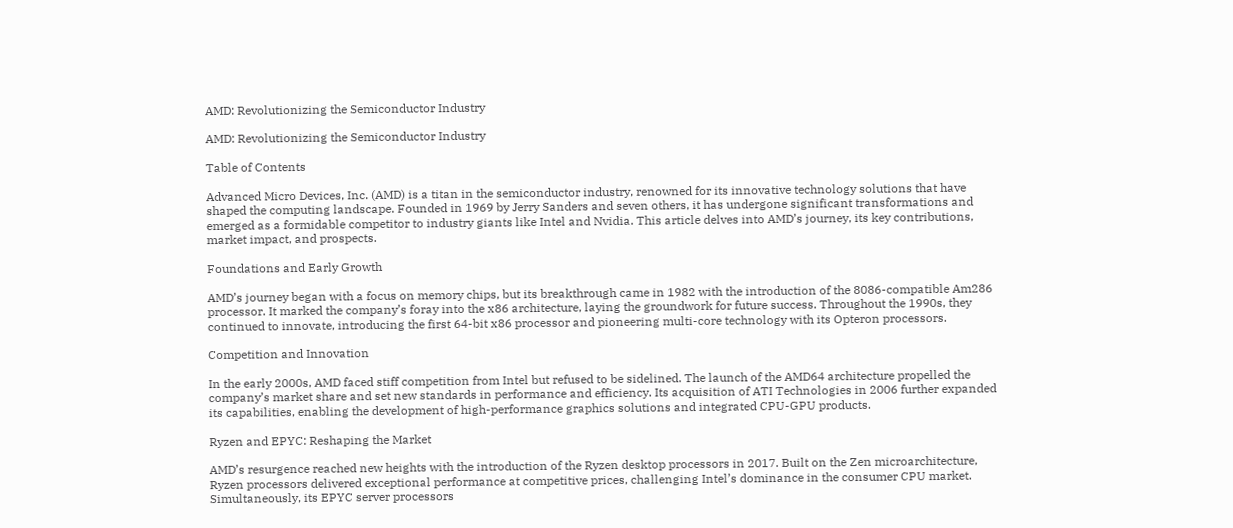AMD: Revolutionizing the Semiconductor Industry

AMD: Revolutionizing the Semiconductor Industry

Table of Contents

Advanced Micro Devices, Inc. (AMD) is a titan in the semiconductor industry, renowned for its innovative technology solutions that have shaped the computing landscape. Founded in 1969 by Jerry Sanders and seven others, it has undergone significant transformations and emerged as a formidable competitor to industry giants like Intel and Nvidia. This article delves into AMD’s journey, its key contributions, market impact, and prospects.

Foundations and Early Growth

AMD’s journey began with a focus on memory chips, but its breakthrough came in 1982 with the introduction of the 8086-compatible Am286 processor. It marked the company’s foray into the x86 architecture, laying the groundwork for future success. Throughout the 1990s, they continued to innovate, introducing the first 64-bit x86 processor and pioneering multi-core technology with its Opteron processors.

Competition and Innovation

In the early 2000s, AMD faced stiff competition from Intel but refused to be sidelined. The launch of the AMD64 architecture propelled the company’s market share and set new standards in performance and efficiency. Its acquisition of ATI Technologies in 2006 further expanded its capabilities, enabling the development of high-performance graphics solutions and integrated CPU-GPU products.

Ryzen and EPYC: Reshaping the Market

AMD’s resurgence reached new heights with the introduction of the Ryzen desktop processors in 2017. Built on the Zen microarchitecture, Ryzen processors delivered exceptional performance at competitive prices, challenging Intel’s dominance in the consumer CPU market. Simultaneously, its EPYC server processors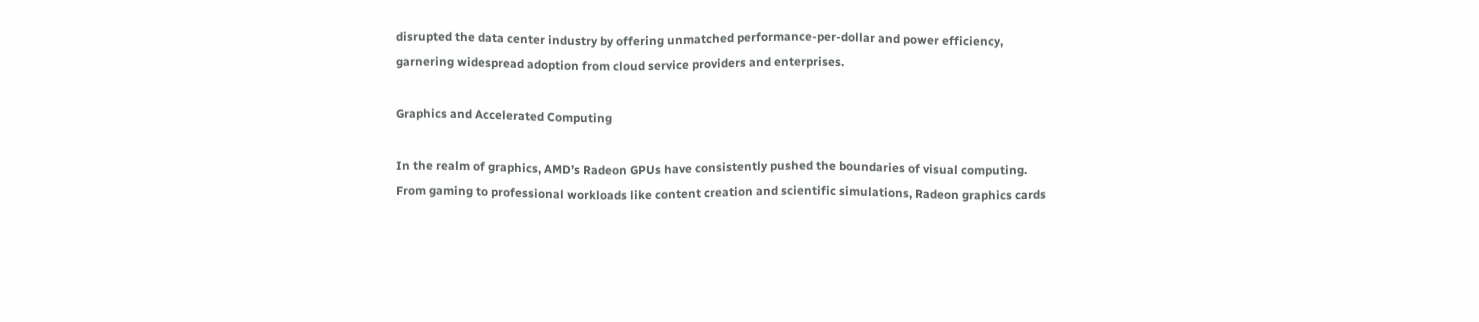disrupted the data center industry by offering unmatched performance-per-dollar and power efficiency, garnering widespread adoption from cloud service providers and enterprises.

Graphics and Accelerated Computing

In the realm of graphics, AMD’s Radeon GPUs have consistently pushed the boundaries of visual computing. From gaming to professional workloads like content creation and scientific simulations, Radeon graphics cards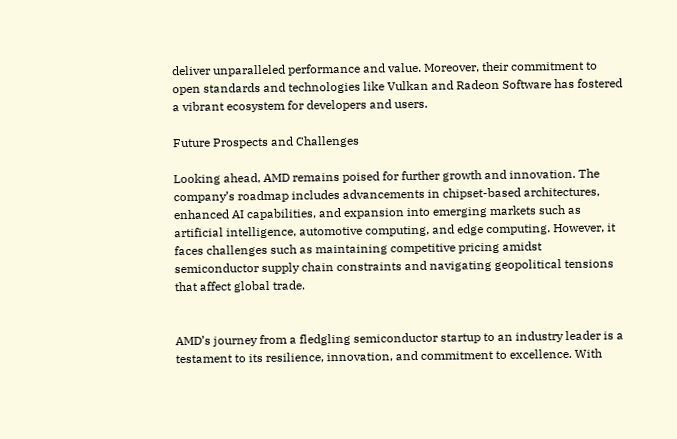deliver unparalleled performance and value. Moreover, their commitment to open standards and technologies like Vulkan and Radeon Software has fostered a vibrant ecosystem for developers and users.

Future Prospects and Challenges

Looking ahead, AMD remains poised for further growth and innovation. The company’s roadmap includes advancements in chipset-based architectures, enhanced AI capabilities, and expansion into emerging markets such as artificial intelligence, automotive computing, and edge computing. However, it faces challenges such as maintaining competitive pricing amidst semiconductor supply chain constraints and navigating geopolitical tensions that affect global trade.


AMD’s journey from a fledgling semiconductor startup to an industry leader is a testament to its resilience, innovation, and commitment to excellence. With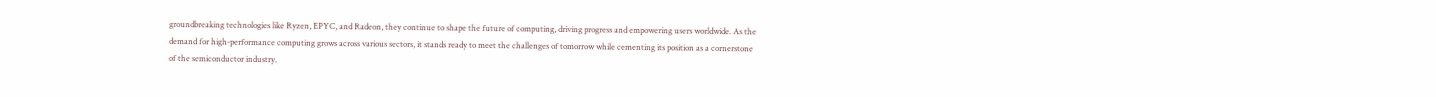groundbreaking technologies like Ryzen, EPYC, and Radeon, they continue to shape the future of computing, driving progress and empowering users worldwide. As the demand for high-performance computing grows across various sectors, it stands ready to meet the challenges of tomorrow while cementing its position as a cornerstone of the semiconductor industry.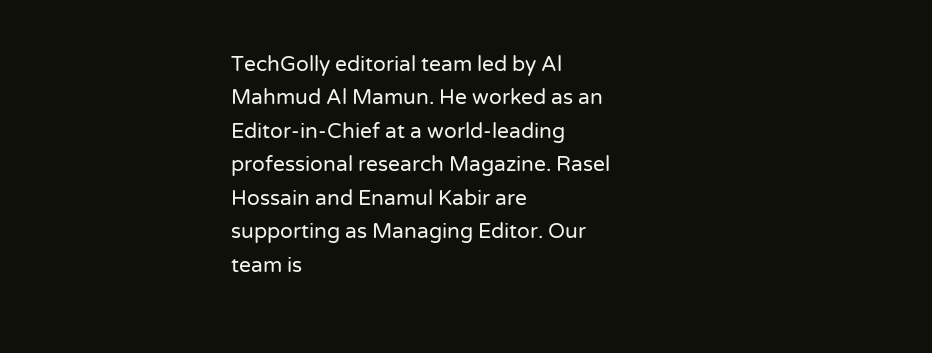TechGolly editorial team led by Al Mahmud Al Mamun. He worked as an Editor-in-Chief at a world-leading professional research Magazine. Rasel Hossain and Enamul Kabir are supporting as Managing Editor. Our team is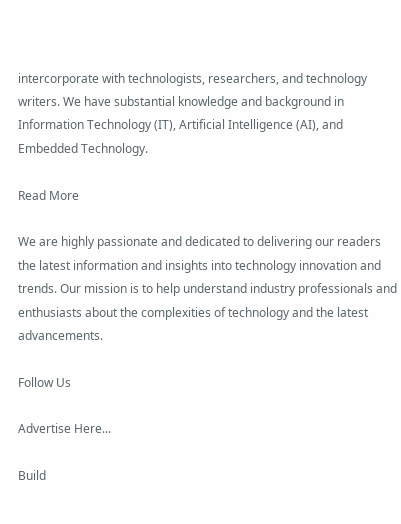intercorporate with technologists, researchers, and technology writers. We have substantial knowledge and background in Information Technology (IT), Artificial Intelligence (AI), and Embedded Technology.

Read More

We are highly passionate and dedicated to delivering our readers the latest information and insights into technology innovation and trends. Our mission is to help understand industry professionals and enthusiasts about the complexities of technology and the latest advancements.

Follow Us

Advertise Here...

Build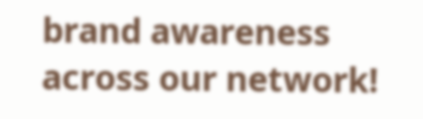brand awareness across our network!